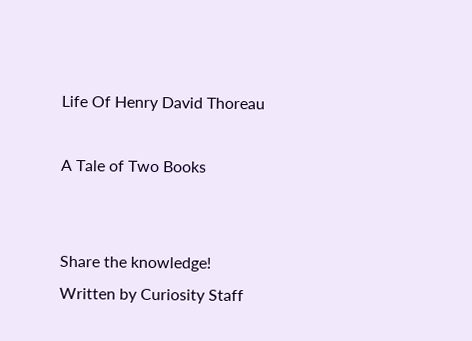Life Of Henry David Thoreau

A Tale of Two Books


Share the knowledge!
Written by Curiosity Staff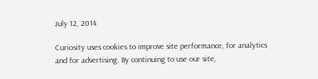July 12, 2014

Curiosity uses cookies to improve site performance, for analytics and for advertising. By continuing to use our site,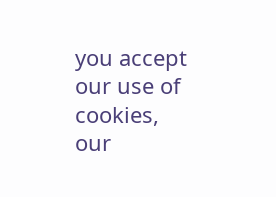you accept our use of cookies, our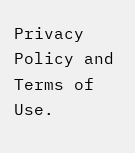Privacy Policy and Terms of Use.